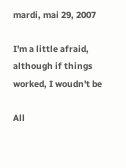mardi, mai 29, 2007

I'm a little afraid, although if things worked, I woudn't be

All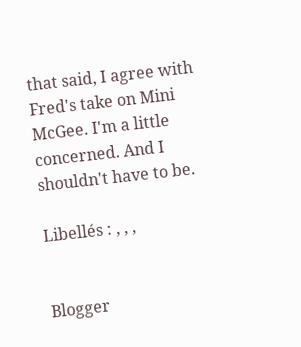that said, I agree with Fred's take on Mini McGee. I'm a little concerned. And I shouldn't have to be.

Libellés : , , ,


Blogger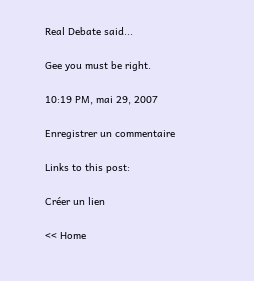Real Debate said...

Gee you must be right.

10:19 PM, mai 29, 2007

Enregistrer un commentaire

Links to this post:

Créer un lien

<< Home